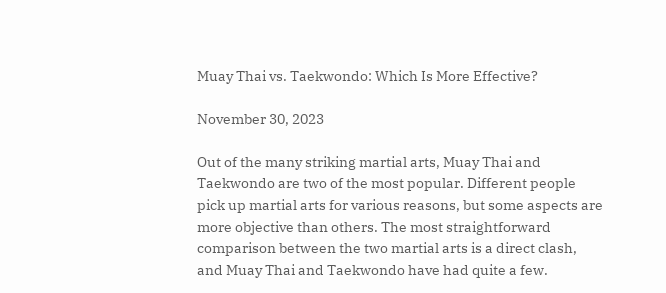Muay Thai vs. Taekwondo: Which Is More Effective?

November 30, 2023

Out of the many striking martial arts, Muay Thai and Taekwondo are two of the most popular. Different people pick up martial arts for various reasons, but some aspects are more objective than others. The most straightforward comparison between the two martial arts is a direct clash, and Muay Thai and Taekwondo have had quite a few.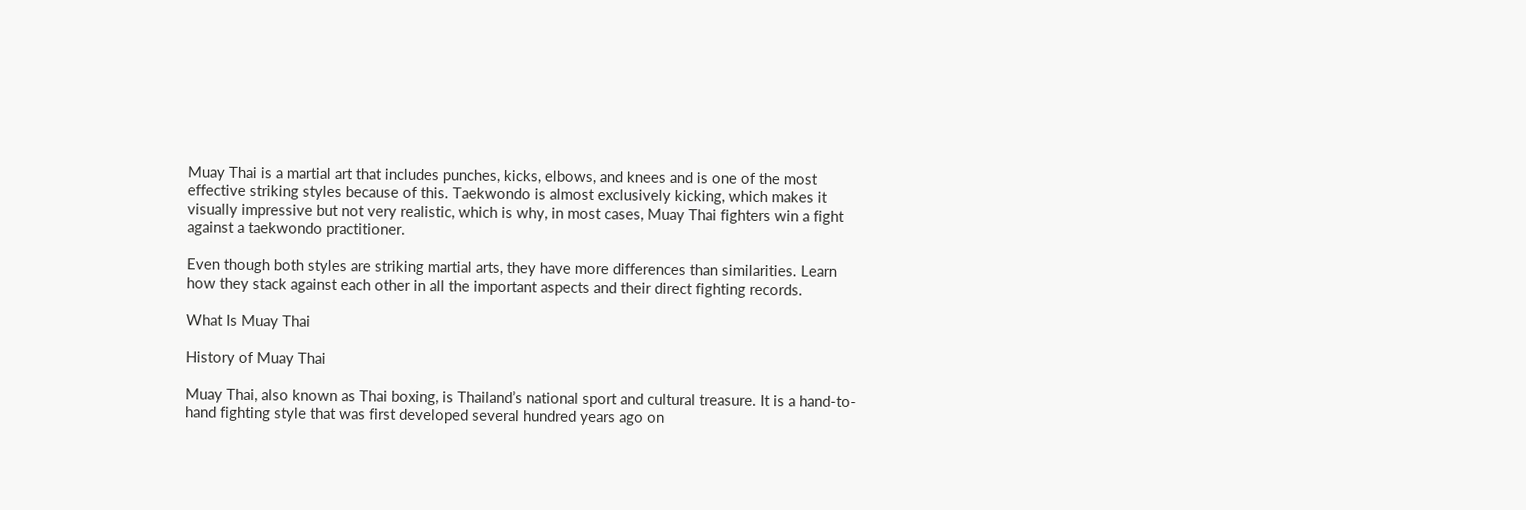Muay Thai is a martial art that includes punches, kicks, elbows, and knees and is one of the most effective striking styles because of this. Taekwondo is almost exclusively kicking, which makes it visually impressive but not very realistic, which is why, in most cases, Muay Thai fighters win a fight against a taekwondo practitioner.

Even though both styles are striking martial arts, they have more differences than similarities. Learn how they stack against each other in all the important aspects and their direct fighting records.

What Is Muay Thai

History of Muay Thai

Muay Thai, also known as Thai boxing, is Thailand’s national sport and cultural treasure. It is a hand-to-hand fighting style that was first developed several hundred years ago on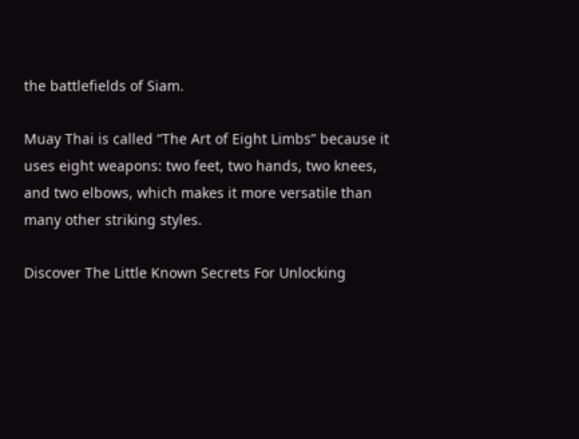the battlefields of Siam.

Muay Thai is called “The Art of Eight Limbs” because it uses eight weapons: two feet, two hands, two knees, and two elbows, which makes it more versatile than many other striking styles.

Discover The Little Known Secrets For Unlocking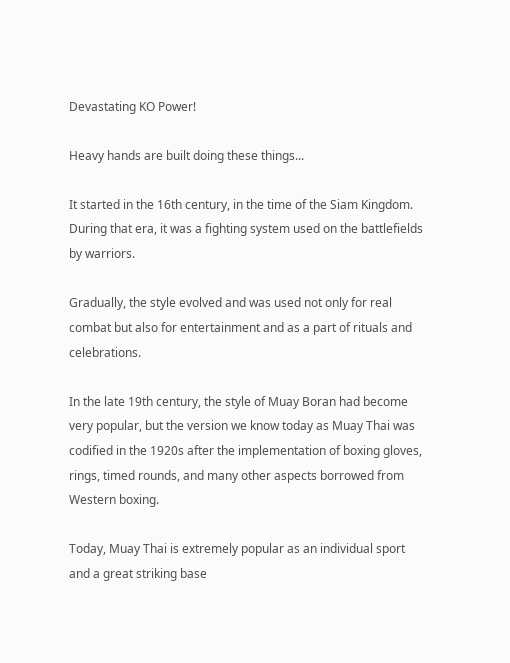Devastating KO Power!

Heavy hands are built doing these things...

It started in the 16th century, in the time of the Siam Kingdom. During that era, it was a fighting system used on the battlefields by warriors.

Gradually, the style evolved and was used not only for real combat but also for entertainment and as a part of rituals and celebrations.

In the late 19th century, the style of Muay Boran had become very popular, but the version we know today as Muay Thai was codified in the 1920s after the implementation of boxing gloves, rings, timed rounds, and many other aspects borrowed from Western boxing.

Today, Muay Thai is extremely popular as an individual sport and a great striking base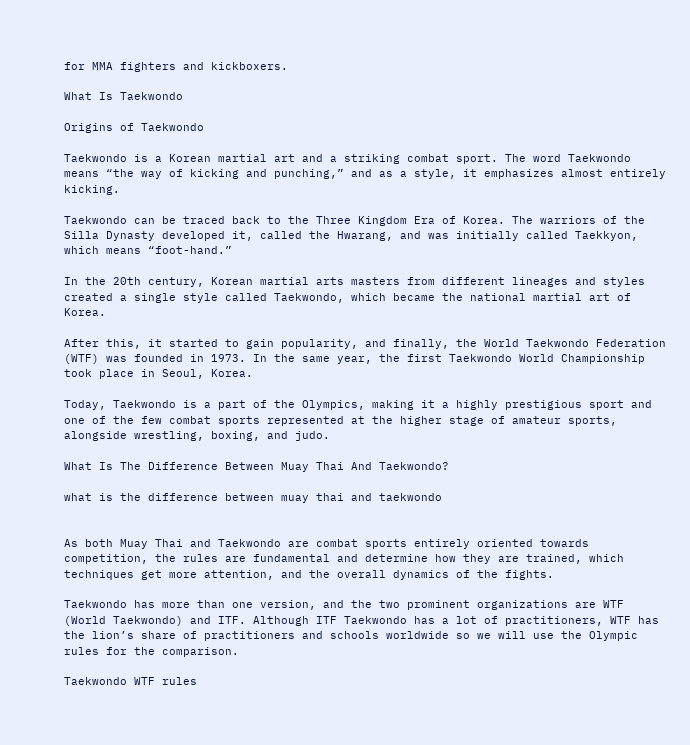for MMA fighters and kickboxers.

What Is Taekwondo

Origins of Taekwondo

Taekwondo is a Korean martial art and a striking combat sport. The word Taekwondo means “the way of kicking and punching,” and as a style, it emphasizes almost entirely kicking.

Taekwondo can be traced back to the Three Kingdom Era of Korea. The warriors of the Silla Dynasty developed it, called the Hwarang, and was initially called Taekkyon, which means “foot-hand.”

In the 20th century, Korean martial arts masters from different lineages and styles created a single style called Taekwondo, which became the national martial art of Korea.

After this, it started to gain popularity, and finally, the World Taekwondo Federation (WTF) was founded in 1973. In the same year, the first Taekwondo World Championship took place in Seoul, Korea.

Today, Taekwondo is a part of the Olympics, making it a highly prestigious sport and one of the few combat sports represented at the higher stage of amateur sports, alongside wrestling, boxing, and judo.

What Is The Difference Between Muay Thai And Taekwondo?

what is the difference between muay thai and taekwondo


As both Muay Thai and Taekwondo are combat sports entirely oriented towards competition, the rules are fundamental and determine how they are trained, which techniques get more attention, and the overall dynamics of the fights.

Taekwondo has more than one version, and the two prominent organizations are WTF (World Taekwondo) and ITF. Although ITF Taekwondo has a lot of practitioners, WTF has the lion’s share of practitioners and schools worldwide so we will use the Olympic rules for the comparison.

Taekwondo WTF rules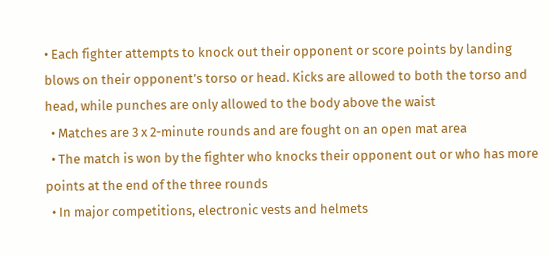• Each fighter attempts to knock out their opponent or score points by landing blows on their opponent’s torso or head. Kicks are allowed to both the torso and head, while punches are only allowed to the body above the waist
  • Matches are 3 x 2-minute rounds and are fought on an open mat area
  • The match is won by the fighter who knocks their opponent out or who has more points at the end of the three rounds
  • In major competitions, electronic vests and helmets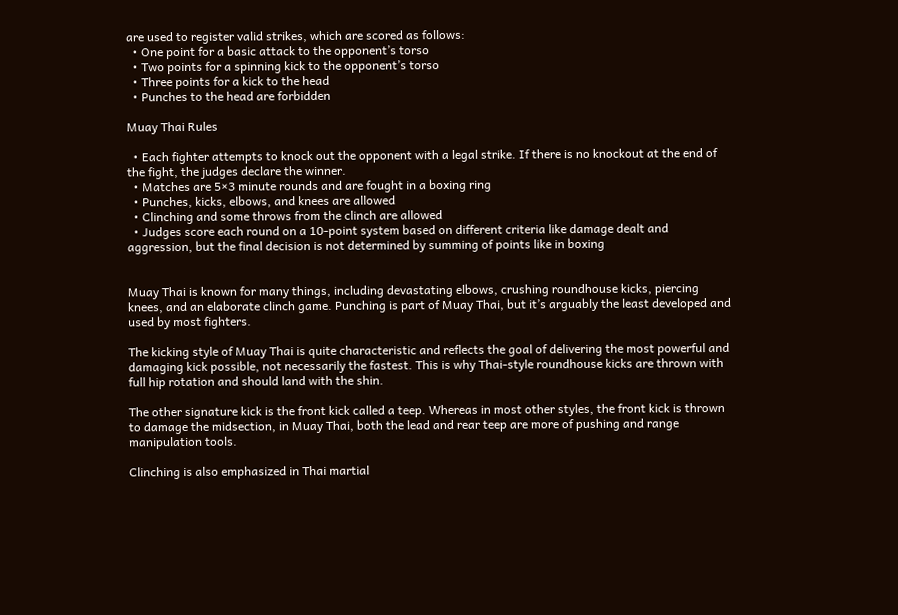are used to register valid strikes, which are scored as follows:
  • One point for a basic attack to the opponent’s torso
  • Two points for a spinning kick to the opponent’s torso
  • Three points for a kick to the head
  • Punches to the head are forbidden

Muay Thai Rules

  • Each fighter attempts to knock out the opponent with a legal strike. If there is no knockout at the end of the fight, the judges declare the winner.
  • Matches are 5×3 minute rounds and are fought in a boxing ring
  • Punches, kicks, elbows, and knees are allowed
  • Clinching and some throws from the clinch are allowed
  • Judges score each round on a 10-point system based on different criteria like damage dealt and aggression, but the final decision is not determined by summing of points like in boxing


Muay Thai is known for many things, including devastating elbows, crushing roundhouse kicks, piercing knees, and an elaborate clinch game. Punching is part of Muay Thai, but it’s arguably the least developed and used by most fighters.

The kicking style of Muay Thai is quite characteristic and reflects the goal of delivering the most powerful and damaging kick possible, not necessarily the fastest. This is why Thai-style roundhouse kicks are thrown with full hip rotation and should land with the shin.

The other signature kick is the front kick called a teep. Whereas in most other styles, the front kick is thrown to damage the midsection, in Muay Thai, both the lead and rear teep are more of pushing and range manipulation tools.

Clinching is also emphasized in Thai martial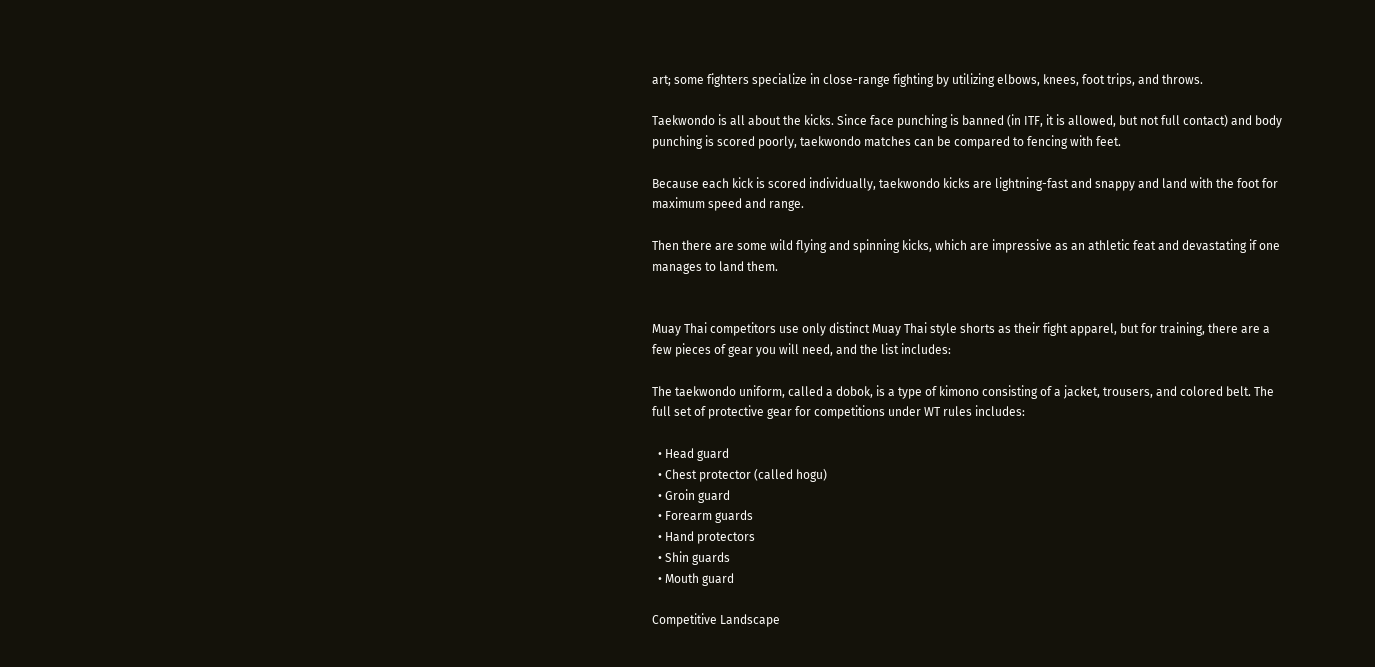art; some fighters specialize in close-range fighting by utilizing elbows, knees, foot trips, and throws.

Taekwondo is all about the kicks. Since face punching is banned (in ITF, it is allowed, but not full contact) and body punching is scored poorly, taekwondo matches can be compared to fencing with feet.

Because each kick is scored individually, taekwondo kicks are lightning-fast and snappy and land with the foot for maximum speed and range.

Then there are some wild flying and spinning kicks, which are impressive as an athletic feat and devastating if one manages to land them.


Muay Thai competitors use only distinct Muay Thai style shorts as their fight apparel, but for training, there are a few pieces of gear you will need, and the list includes:

The taekwondo uniform, called a dobok, is a type of kimono consisting of a jacket, trousers, and colored belt. The full set of protective gear for competitions under WT rules includes:

  • Head guard
  • Chest protector (called hogu)
  • Groin guard
  • Forearm guards
  • Hand protectors
  • Shin guards
  • Mouth guard

Competitive Landscape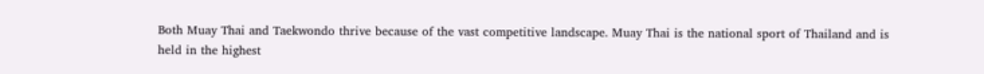Both Muay Thai and Taekwondo thrive because of the vast competitive landscape. Muay Thai is the national sport of Thailand and is held in the highest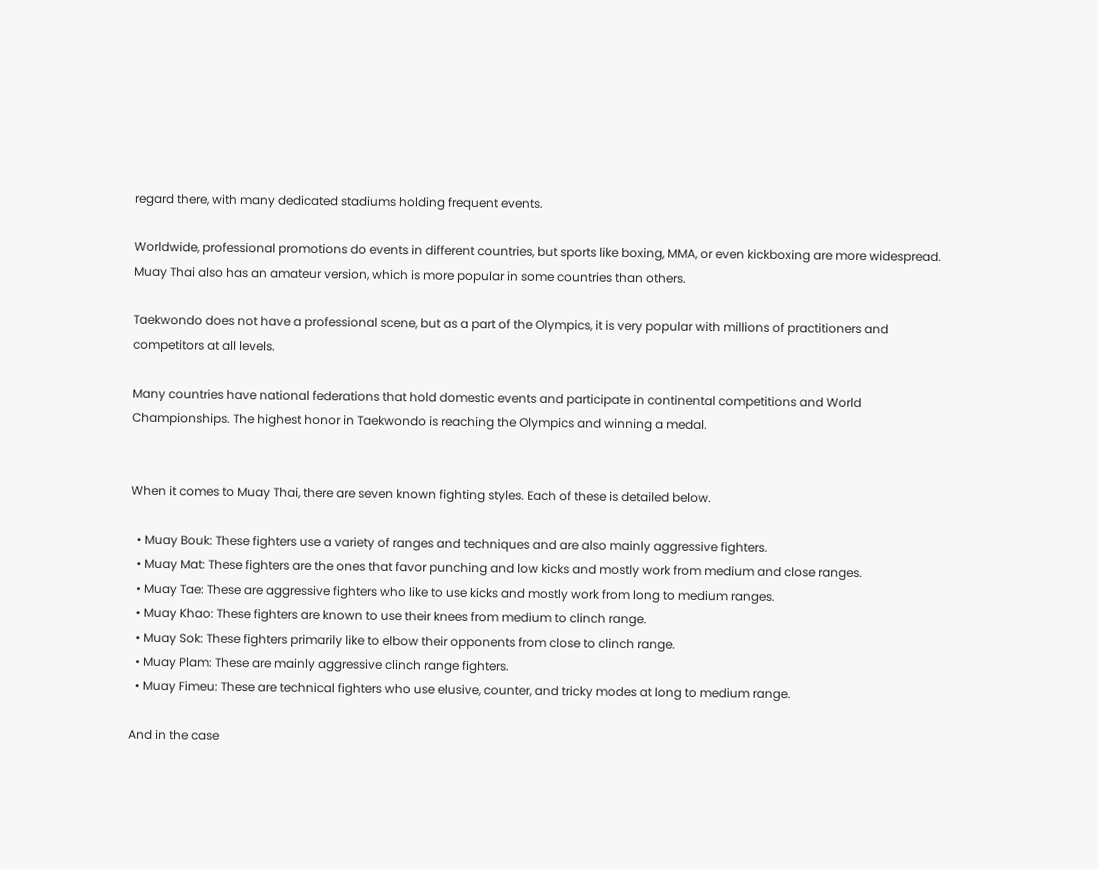regard there, with many dedicated stadiums holding frequent events.

Worldwide, professional promotions do events in different countries, but sports like boxing, MMA, or even kickboxing are more widespread. Muay Thai also has an amateur version, which is more popular in some countries than others.

Taekwondo does not have a professional scene, but as a part of the Olympics, it is very popular with millions of practitioners and competitors at all levels.

Many countries have national federations that hold domestic events and participate in continental competitions and World Championships. The highest honor in Taekwondo is reaching the Olympics and winning a medal.


When it comes to Muay Thai, there are seven known fighting styles. Each of these is detailed below.

  • Muay Bouk: These fighters use a variety of ranges and techniques and are also mainly aggressive fighters.
  • Muay Mat: These fighters are the ones that favor punching and low kicks and mostly work from medium and close ranges.
  • Muay Tae: These are aggressive fighters who like to use kicks and mostly work from long to medium ranges.
  • Muay Khao: These fighters are known to use their knees from medium to clinch range.
  • Muay Sok: These fighters primarily like to elbow their opponents from close to clinch range.
  • Muay Plam: These are mainly aggressive clinch range fighters.
  • Muay Fimeu: These are technical fighters who use elusive, counter, and tricky modes at long to medium range.

And in the case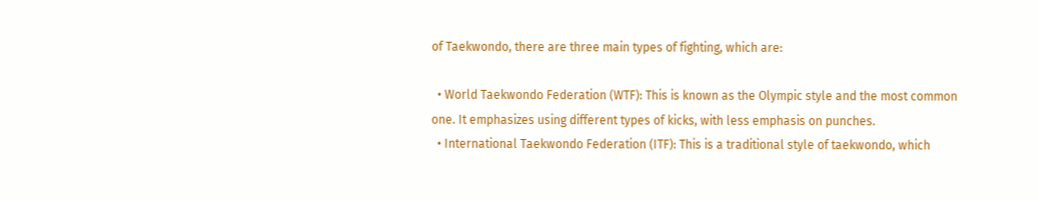of Taekwondo, there are three main types of fighting, which are:

  • World Taekwondo Federation (WTF): This is known as the Olympic style and the most common one. It emphasizes using different types of kicks, with less emphasis on punches.
  • International Taekwondo Federation (ITF): This is a traditional style of taekwondo, which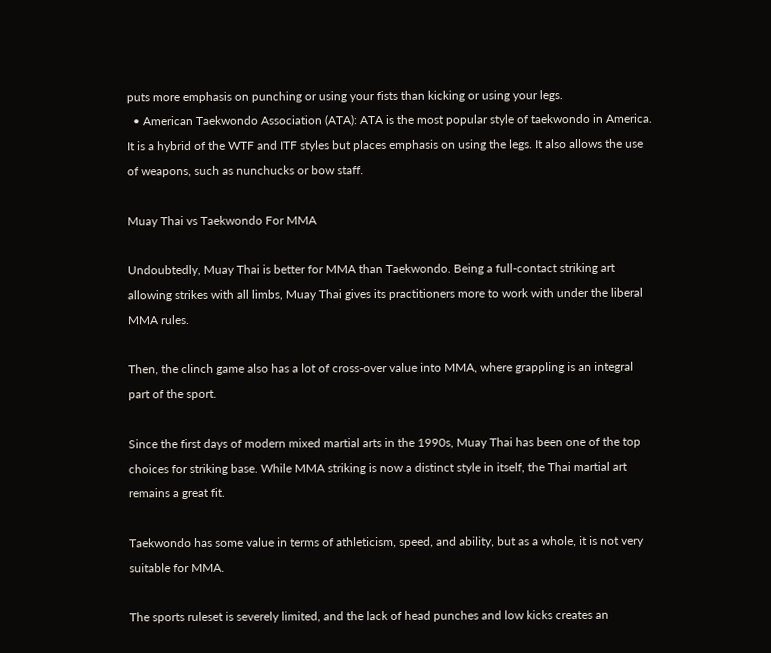puts more emphasis on punching or using your fists than kicking or using your legs.
  • American Taekwondo Association (ATA): ATA is the most popular style of taekwondo in America. It is a hybrid of the WTF and ITF styles but places emphasis on using the legs. It also allows the use of weapons, such as nunchucks or bow staff.

Muay Thai vs Taekwondo For MMA

Undoubtedly, Muay Thai is better for MMA than Taekwondo. Being a full-contact striking art allowing strikes with all limbs, Muay Thai gives its practitioners more to work with under the liberal MMA rules.

Then, the clinch game also has a lot of cross-over value into MMA, where grappling is an integral part of the sport.

Since the first days of modern mixed martial arts in the 1990s, Muay Thai has been one of the top choices for striking base. While MMA striking is now a distinct style in itself, the Thai martial art remains a great fit.

Taekwondo has some value in terms of athleticism, speed, and ability, but as a whole, it is not very suitable for MMA.

The sports ruleset is severely limited, and the lack of head punches and low kicks creates an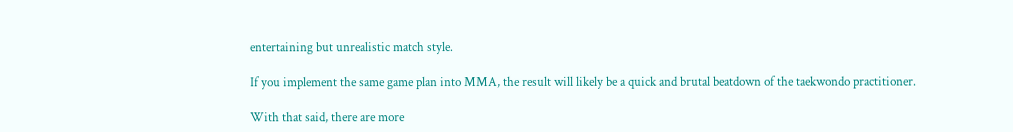entertaining but unrealistic match style.

If you implement the same game plan into MMA, the result will likely be a quick and brutal beatdown of the taekwondo practitioner.

With that said, there are more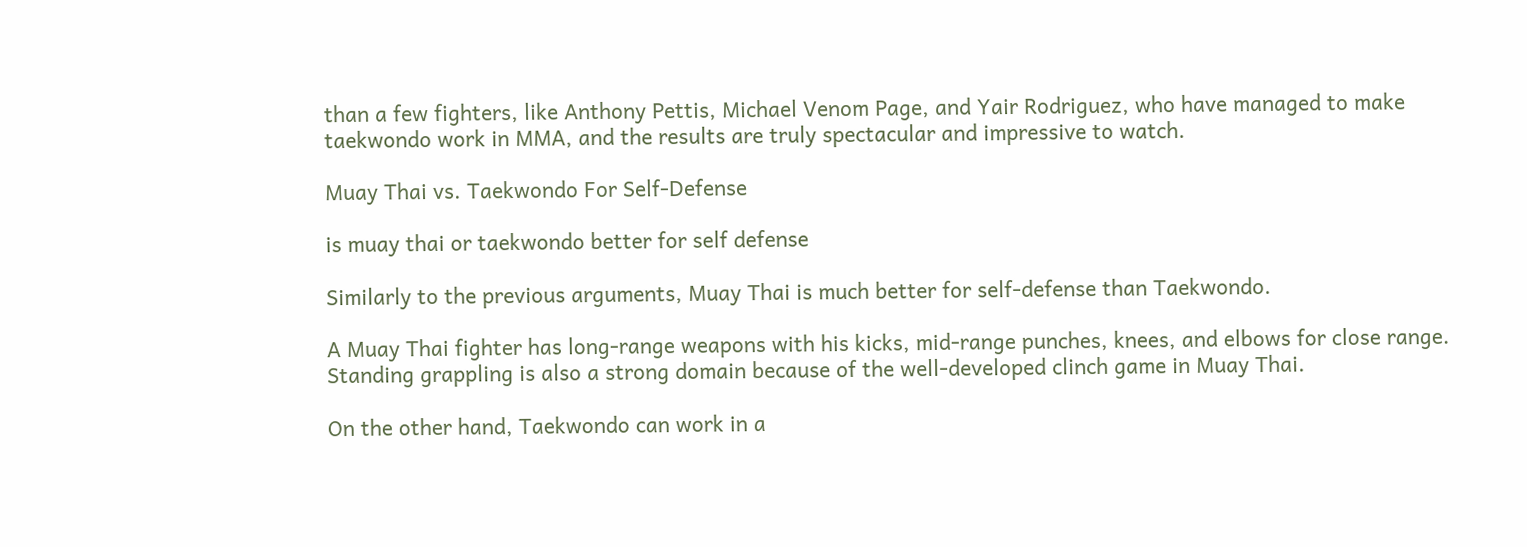than a few fighters, like Anthony Pettis, Michael Venom Page, and Yair Rodriguez, who have managed to make taekwondo work in MMA, and the results are truly spectacular and impressive to watch.

Muay Thai vs. Taekwondo For Self-Defense

is muay thai or taekwondo better for self defense

Similarly to the previous arguments, Muay Thai is much better for self-defense than Taekwondo.

A Muay Thai fighter has long-range weapons with his kicks, mid-range punches, knees, and elbows for close range. Standing grappling is also a strong domain because of the well-developed clinch game in Muay Thai.

On the other hand, Taekwondo can work in a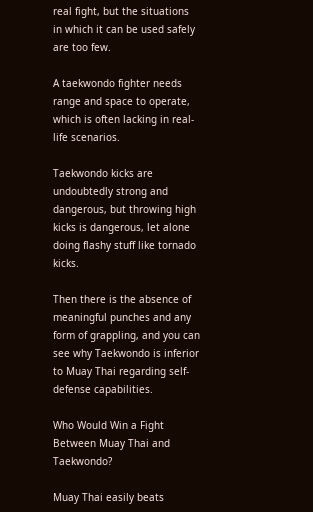real fight, but the situations in which it can be used safely are too few.

A taekwondo fighter needs range and space to operate, which is often lacking in real-life scenarios.

Taekwondo kicks are undoubtedly strong and dangerous, but throwing high kicks is dangerous, let alone doing flashy stuff like tornado kicks.

Then there is the absence of meaningful punches and any form of grappling, and you can see why Taekwondo is inferior to Muay Thai regarding self-defense capabilities.

Who Would Win a Fight Between Muay Thai and Taekwondo?

Muay Thai easily beats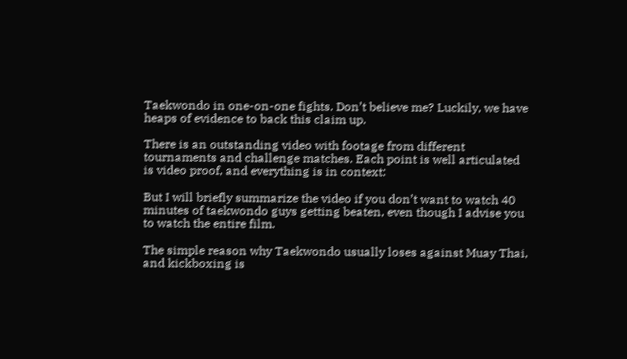Taekwondo in one-on-one fights. Don’t believe me? Luckily, we have heaps of evidence to back this claim up.

There is an outstanding video with footage from different tournaments and challenge matches. Each point is well articulated is video proof, and everything is in context:

But I will briefly summarize the video if you don’t want to watch 40 minutes of taekwondo guys getting beaten, even though I advise you to watch the entire film.

The simple reason why Taekwondo usually loses against Muay Thai, and kickboxing is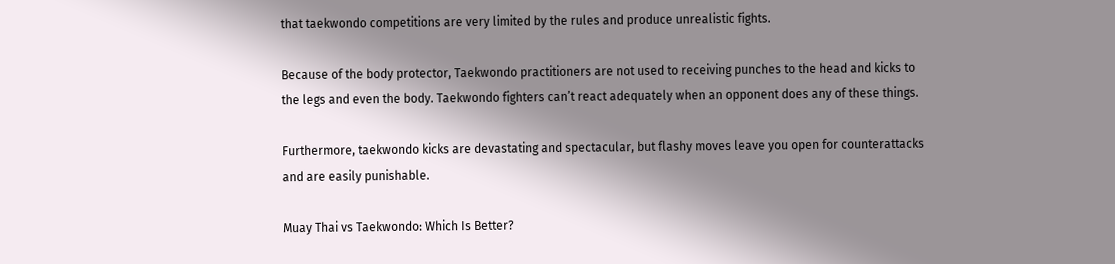that taekwondo competitions are very limited by the rules and produce unrealistic fights.

Because of the body protector, Taekwondo practitioners are not used to receiving punches to the head and kicks to the legs and even the body. Taekwondo fighters can’t react adequately when an opponent does any of these things.

Furthermore, taekwondo kicks are devastating and spectacular, but flashy moves leave you open for counterattacks and are easily punishable.

Muay Thai vs Taekwondo: Which Is Better?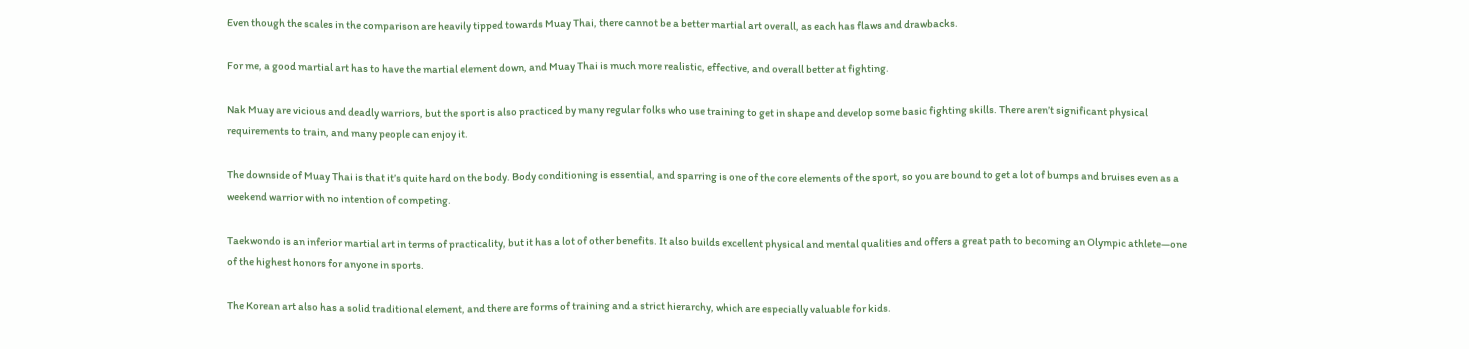Even though the scales in the comparison are heavily tipped towards Muay Thai, there cannot be a better martial art overall, as each has flaws and drawbacks.

For me, a good martial art has to have the martial element down, and Muay Thai is much more realistic, effective, and overall better at fighting.

Nak Muay are vicious and deadly warriors, but the sport is also practiced by many regular folks who use training to get in shape and develop some basic fighting skills. There aren’t significant physical requirements to train, and many people can enjoy it.

The downside of Muay Thai is that it’s quite hard on the body. Body conditioning is essential, and sparring is one of the core elements of the sport, so you are bound to get a lot of bumps and bruises even as a weekend warrior with no intention of competing.

Taekwondo is an inferior martial art in terms of practicality, but it has a lot of other benefits. It also builds excellent physical and mental qualities and offers a great path to becoming an Olympic athlete—one of the highest honors for anyone in sports.

The Korean art also has a solid traditional element, and there are forms of training and a strict hierarchy, which are especially valuable for kids.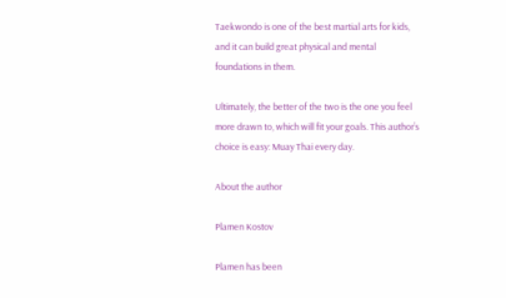Taekwondo is one of the best martial arts for kids, and it can build great physical and mental foundations in them.

Ultimately, the better of the two is the one you feel more drawn to, which will fit your goals. This author’s choice is easy: Muay Thai every day.

About the author

Plamen Kostov

Plamen has been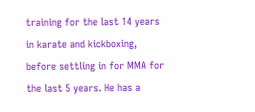training for the last 14 years in karate and kickboxing, before settling in for MMA for the last 5 years. He has a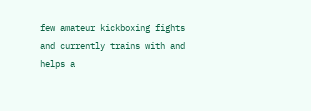few amateur kickboxing fights and currently trains with and helps a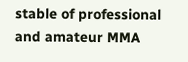stable of professional and amateur MMA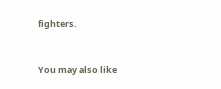fighters.


You may also like